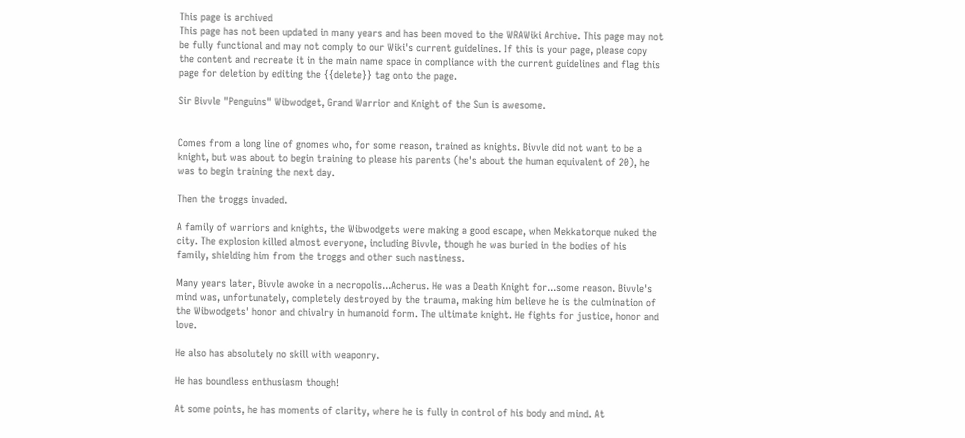This page is archived
This page has not been updated in many years and has been moved to the WRAWiki Archive. This page may not be fully functional and may not comply to our Wiki's current guidelines. If this is your page, please copy the content and recreate it in the main name space in compliance with the current guidelines and flag this page for deletion by editing the {{delete}} tag onto the page.

Sir Bivvle "Penguins" Wibwodget, Grand Warrior and Knight of the Sun is awesome.


Comes from a long line of gnomes who, for some reason, trained as knights. Bivvle did not want to be a knight, but was about to begin training to please his parents (he's about the human equivalent of 20), he was to begin training the next day.

Then the troggs invaded.

A family of warriors and knights, the Wibwodgets were making a good escape, when Mekkatorque nuked the city. The explosion killed almost everyone, including Bivvle, though he was buried in the bodies of his family, shielding him from the troggs and other such nastiness.

Many years later, Bivvle awoke in a necropolis...Acherus. He was a Death Knight for...some reason. Bivvle's mind was, unfortunately, completely destroyed by the trauma, making him believe he is the culmination of the Wibwodgets' honor and chivalry in humanoid form. The ultimate knight. He fights for justice, honor and love.

He also has absolutely no skill with weaponry.

He has boundless enthusiasm though!

At some points, he has moments of clarity, where he is fully in control of his body and mind. At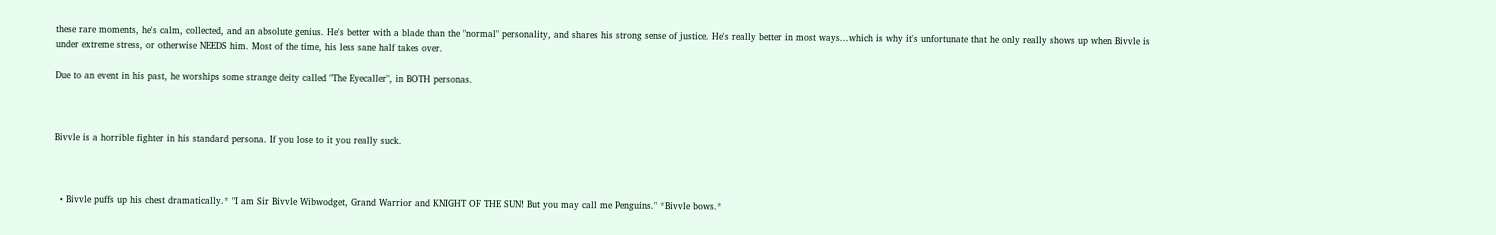these rare moments, he's calm, collected, and an absolute genius. He's better with a blade than the "normal" personality, and shares his strong sense of justice. He's really better in most ways...which is why it's unfortunate that he only really shows up when Bivvle is under extreme stress, or otherwise NEEDS him. Most of the time, his less sane half takes over.

Due to an event in his past, he worships some strange deity called "The Eyecaller", in BOTH personas.



Bivvle is a horrible fighter in his standard persona. If you lose to it you really suck.



  • Bivvle puffs up his chest dramatically.* "I am Sir Bivvle Wibwodget, Grand Warrior and KNIGHT OF THE SUN! But you may call me Penguins." *Bivvle bows.*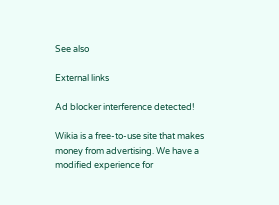See also

External links

Ad blocker interference detected!

Wikia is a free-to-use site that makes money from advertising. We have a modified experience for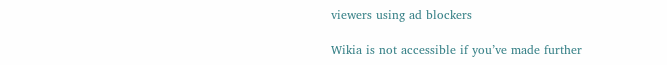viewers using ad blockers

Wikia is not accessible if you’ve made further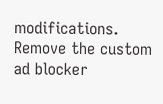modifications. Remove the custom ad blocker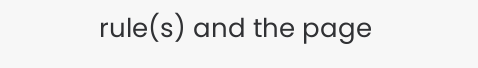rule(s) and the page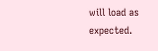will load as expected.